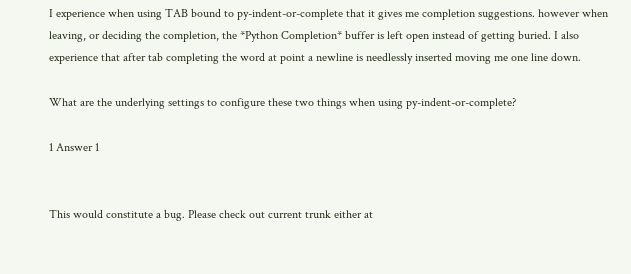I experience when using TAB bound to py-indent-or-complete that it gives me completion suggestions. however when leaving, or deciding the completion, the *Python Completion* buffer is left open instead of getting buried. I also experience that after tab completing the word at point a newline is needlessly inserted moving me one line down.

What are the underlying settings to configure these two things when using py-indent-or-complete?

1 Answer 1


This would constitute a bug. Please check out current trunk either at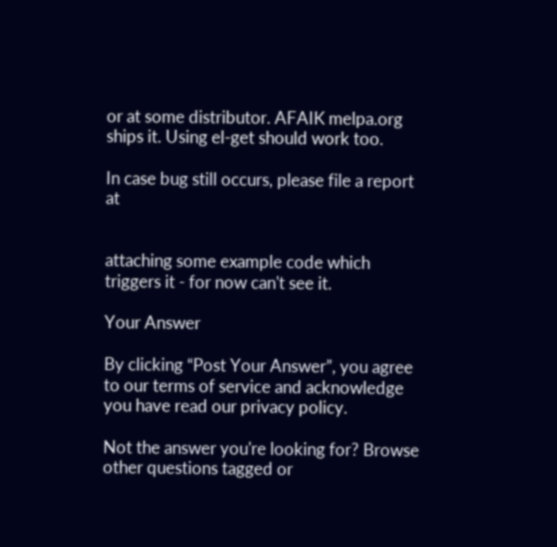or at some distributor. AFAIK melpa.org ships it. Using el-get should work too.

In case bug still occurs, please file a report at


attaching some example code which triggers it - for now can't see it.

Your Answer

By clicking “Post Your Answer”, you agree to our terms of service and acknowledge you have read our privacy policy.

Not the answer you're looking for? Browse other questions tagged or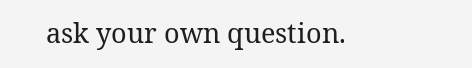ask your own question.